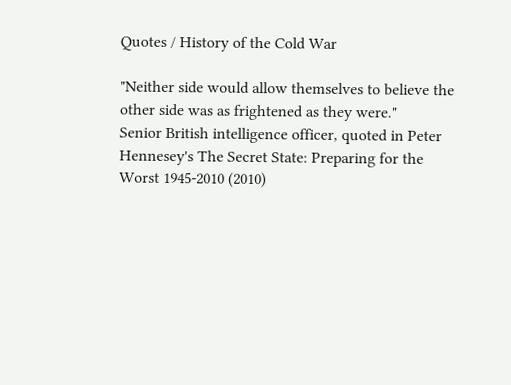Quotes / History of the Cold War

"Neither side would allow themselves to believe the other side was as frightened as they were."
Senior British intelligence officer, quoted in Peter Hennesey's The Secret State: Preparing for the Worst 1945-2010 (2010)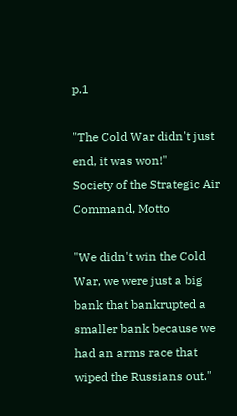p.1

"The Cold War didn't just end, it was won!"
Society of the Strategic Air Command, Motto

"We didn't win the Cold War, we were just a big bank that bankrupted a smaller bank because we had an arms race that wiped the Russians out."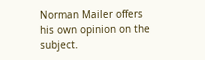Norman Mailer offers his own opinion on the subject.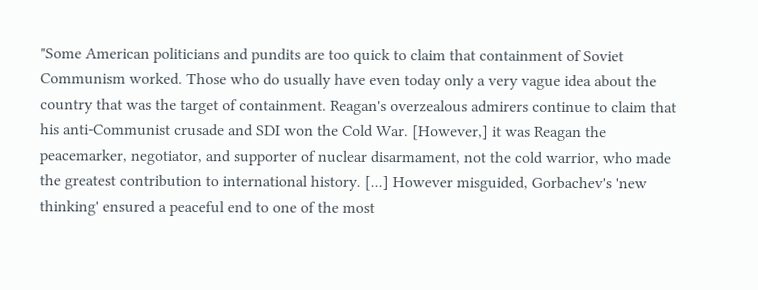"Some American politicians and pundits are too quick to claim that containment of Soviet Communism worked. Those who do usually have even today only a very vague idea about the country that was the target of containment. Reagan's overzealous admirers continue to claim that his anti-Communist crusade and SDI won the Cold War. [However,] it was Reagan the peacemarker, negotiator, and supporter of nuclear disarmament, not the cold warrior, who made the greatest contribution to international history. [...] However misguided, Gorbachev's 'new thinking' ensured a peaceful end to one of the most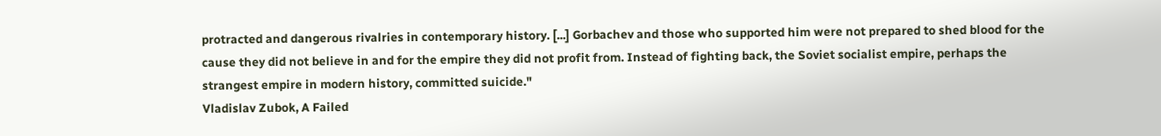protracted and dangerous rivalries in contemporary history. [...] Gorbachev and those who supported him were not prepared to shed blood for the cause they did not believe in and for the empire they did not profit from. Instead of fighting back, the Soviet socialist empire, perhaps the strangest empire in modern history, committed suicide."
Vladislav Zubok, A Failed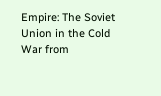Empire: The Soviet Union in the Cold War from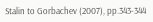Stalin to Gorbachev (2007), pp.343-344